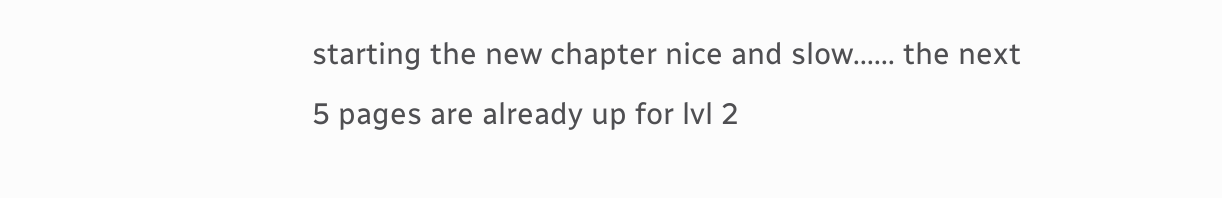starting the new chapter nice and slow...... the next 5 pages are already up for lvl 2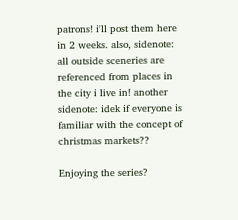patrons! i'll post them here in 2 weeks. also, sidenote: all outside sceneries are referenced from places in the city i live in! another sidenote: idek if everyone is familiar with the concept of christmas markets??

Enjoying the series?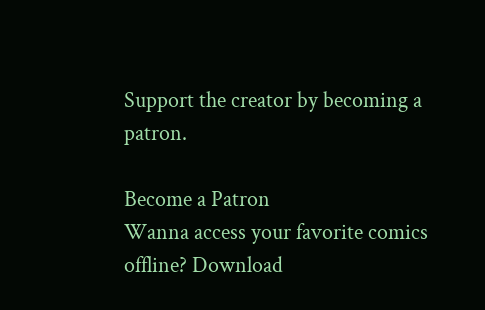Support the creator by becoming a patron.

Become a Patron
Wanna access your favorite comics offline? Download